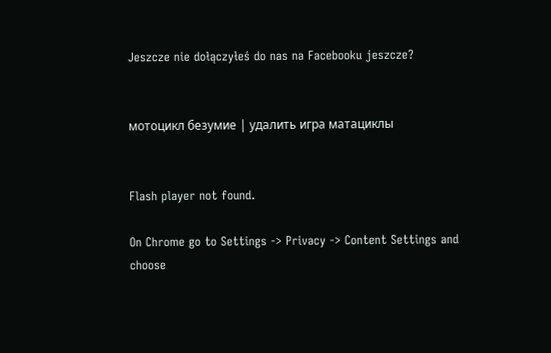Jeszcze nie dołączyłeś do nas na Facebooku jeszcze?


мотоцикл безумие | удалить игра матациклы


Flash player not found.

On Chrome go to Settings -> Privacy -> Content Settings and choose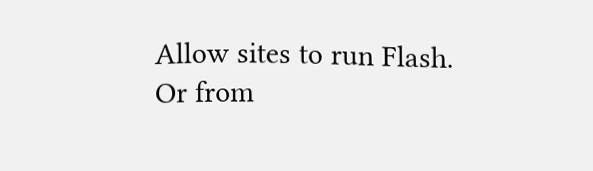Allow sites to run Flash.
Or from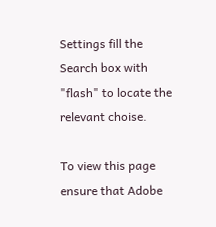Settings fill the Search box with "flash" to locate the relevant choise.

To view this page ensure that Adobe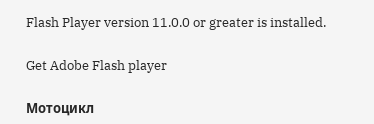Flash Player version 11.0.0 or greater is installed.

Get Adobe Flash player

Мотоцикл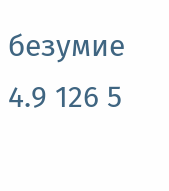безумие 4.9 126 5